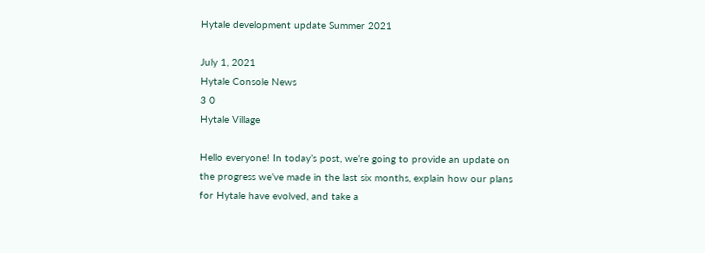Hytale development update Summer 2021

July 1, 2021
Hytale Console News
3 0
Hytale Village

Hello everyone! In today’s post, we’re going to provide an update on the progress we’ve made in the last six months, explain how our plans for Hytale have evolved, and take a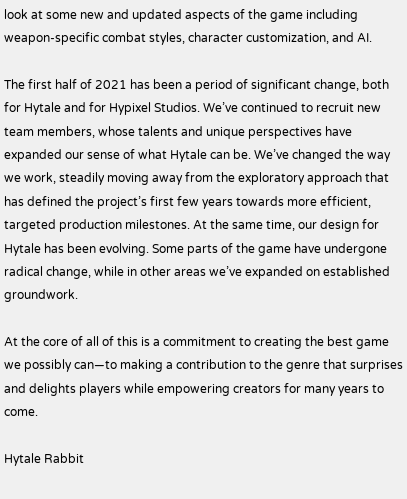look at some new and updated aspects of the game including weapon-specific combat styles, character customization, and AI.

The first half of 2021 has been a period of significant change, both for Hytale and for Hypixel Studios. We’ve continued to recruit new team members, whose talents and unique perspectives have expanded our sense of what Hytale can be. We’ve changed the way we work, steadily moving away from the exploratory approach that has defined the project’s first few years towards more efficient, targeted production milestones. At the same time, our design for Hytale has been evolving. Some parts of the game have undergone radical change, while in other areas we’ve expanded on established groundwork.

At the core of all of this is a commitment to creating the best game we possibly can—to making a contribution to the genre that surprises and delights players while empowering creators for many years to come.

Hytale Rabbit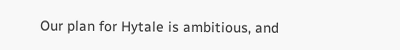Our plan for Hytale is ambitious, and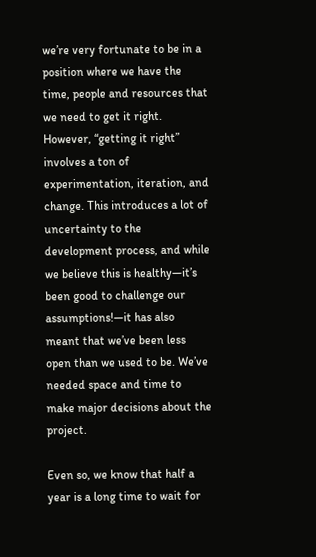we’re very fortunate to be in a position where we have the time, people and resources that we need to get it right. However, “getting it right” involves a ton of experimentation, iteration, and change. This introduces a lot of uncertainty to the development process, and while we believe this is healthy—it’s been good to challenge our assumptions!—it has also meant that we’ve been less open than we used to be. We’ve needed space and time to make major decisions about the project.

Even so, we know that half a year is a long time to wait for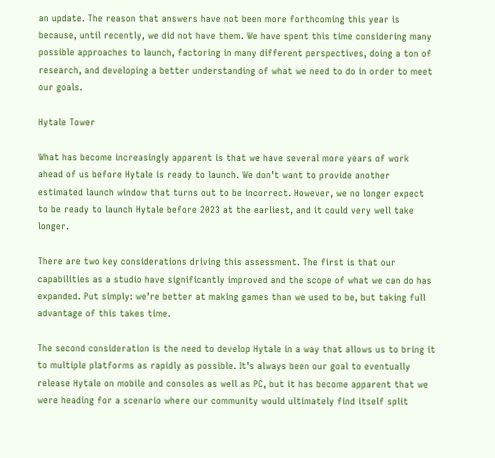an update. The reason that answers have not been more forthcoming this year is because, until recently, we did not have them. We have spent this time considering many possible approaches to launch, factoring in many different perspectives, doing a ton of research, and developing a better understanding of what we need to do in order to meet our goals.

Hytale Tower

What has become increasingly apparent is that we have several more years of work ahead of us before Hytale is ready to launch. We don’t want to provide another estimated launch window that turns out to be incorrect. However, we no longer expect to be ready to launch Hytale before 2023 at the earliest, and it could very well take longer.

There are two key considerations driving this assessment. The first is that our capabilities as a studio have significantly improved and the scope of what we can do has expanded. Put simply: we’re better at making games than we used to be, but taking full advantage of this takes time.

The second consideration is the need to develop Hytale in a way that allows us to bring it to multiple platforms as rapidly as possible. It’s always been our goal to eventually release Hytale on mobile and consoles as well as PC, but it has become apparent that we were heading for a scenario where our community would ultimately find itself split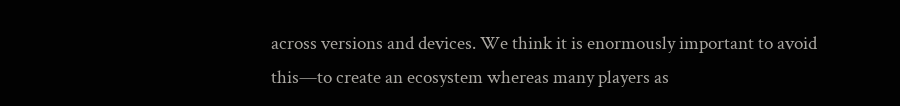across versions and devices. We think it is enormously important to avoid this—to create an ecosystem whereas many players as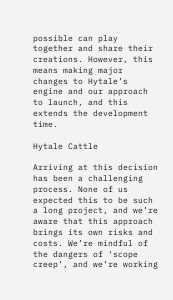possible can play together and share their creations. However, this means making major changes to Hytale’s engine and our approach to launch, and this extends the development time.

Hytale Cattle

Arriving at this decision has been a challenging process. None of us expected this to be such a long project, and we’re aware that this approach brings its own risks and costs. We’re mindful of the dangers of ‘scope creep’, and we’re working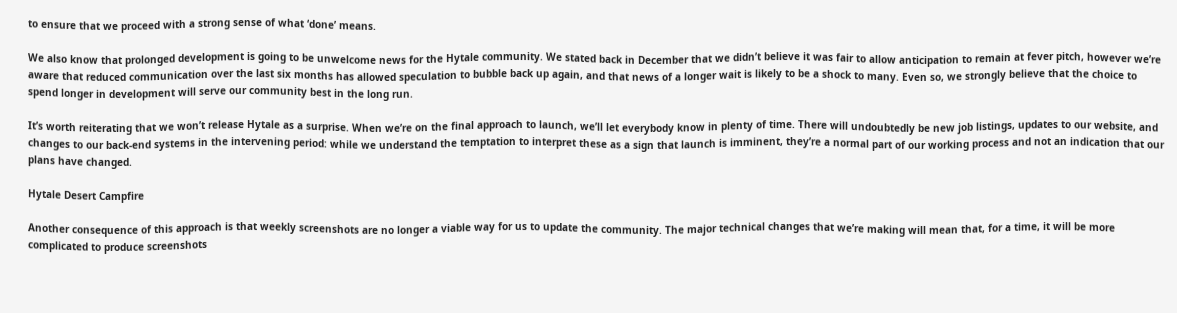to ensure that we proceed with a strong sense of what ‘done’ means.

We also know that prolonged development is going to be unwelcome news for the Hytale community. We stated back in December that we didn’t believe it was fair to allow anticipation to remain at fever pitch, however we’re aware that reduced communication over the last six months has allowed speculation to bubble back up again, and that news of a longer wait is likely to be a shock to many. Even so, we strongly believe that the choice to spend longer in development will serve our community best in the long run.

It’s worth reiterating that we won’t release Hytale as a surprise. When we’re on the final approach to launch, we’ll let everybody know in plenty of time. There will undoubtedly be new job listings, updates to our website, and changes to our back-end systems in the intervening period: while we understand the temptation to interpret these as a sign that launch is imminent, they’re a normal part of our working process and not an indication that our plans have changed.

Hytale Desert Campfire

Another consequence of this approach is that weekly screenshots are no longer a viable way for us to update the community. The major technical changes that we’re making will mean that, for a time, it will be more complicated to produce screenshots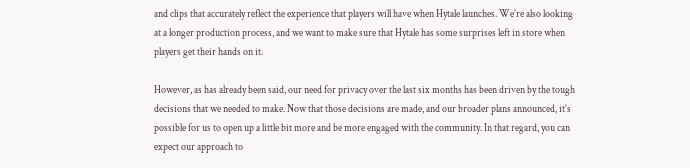and clips that accurately reflect the experience that players will have when Hytale launches. We’re also looking at a longer production process, and we want to make sure that Hytale has some surprises left in store when players get their hands on it.

However, as has already been said, our need for privacy over the last six months has been driven by the tough decisions that we needed to make. Now that those decisions are made, and our broader plans announced, it’s possible for us to open up a little bit more and be more engaged with the community. In that regard, you can expect our approach to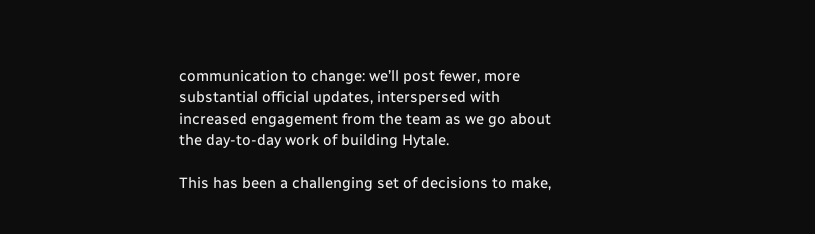communication to change: we’ll post fewer, more substantial official updates, interspersed with increased engagement from the team as we go about the day-to-day work of building Hytale.

This has been a challenging set of decisions to make,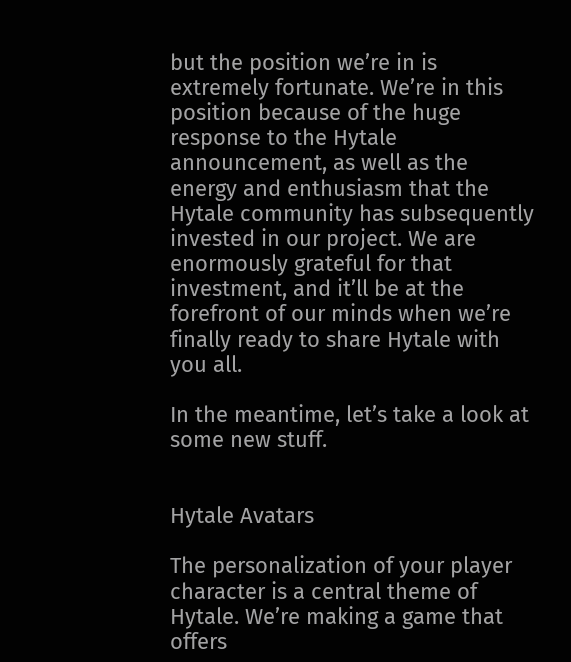but the position we’re in is extremely fortunate. We’re in this position because of the huge response to the Hytale announcement, as well as the energy and enthusiasm that the Hytale community has subsequently invested in our project. We are enormously grateful for that investment, and it’ll be at the forefront of our minds when we’re finally ready to share Hytale with you all.

In the meantime, let’s take a look at some new stuff.


Hytale Avatars

The personalization of your player character is a central theme of Hytale. We’re making a game that offers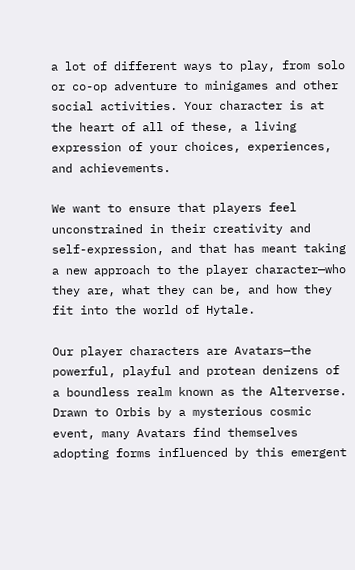a lot of different ways to play, from solo or co-op adventure to minigames and other social activities. Your character is at the heart of all of these, a living expression of your choices, experiences, and achievements.

We want to ensure that players feel unconstrained in their creativity and self-expression, and that has meant taking a new approach to the player character—who they are, what they can be, and how they fit into the world of Hytale.

Our player characters are Avatars—the powerful, playful and protean denizens of a boundless realm known as the Alterverse. Drawn to Orbis by a mysterious cosmic event, many Avatars find themselves adopting forms influenced by this emergent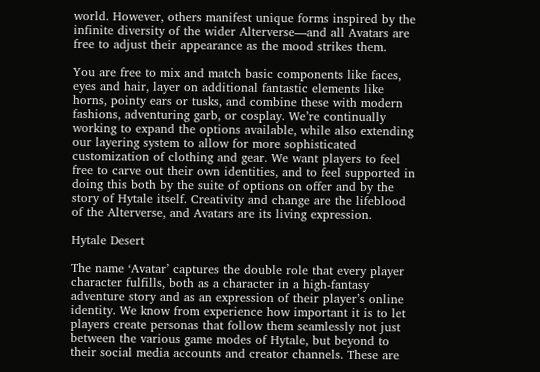world. However, others manifest unique forms inspired by the infinite diversity of the wider Alterverse—and all Avatars are free to adjust their appearance as the mood strikes them.

You are free to mix and match basic components like faces, eyes and hair, layer on additional fantastic elements like horns, pointy ears or tusks, and combine these with modern fashions, adventuring garb, or cosplay. We’re continually working to expand the options available, while also extending our layering system to allow for more sophisticated customization of clothing and gear. We want players to feel free to carve out their own identities, and to feel supported in doing this both by the suite of options on offer and by the story of Hytale itself. Creativity and change are the lifeblood of the Alterverse, and Avatars are its living expression.

Hytale Desert

The name ‘Avatar’ captures the double role that every player character fulfills, both as a character in a high-fantasy adventure story and as an expression of their player’s online identity. We know from experience how important it is to let players create personas that follow them seamlessly not just between the various game modes of Hytale, but beyond to their social media accounts and creator channels. These are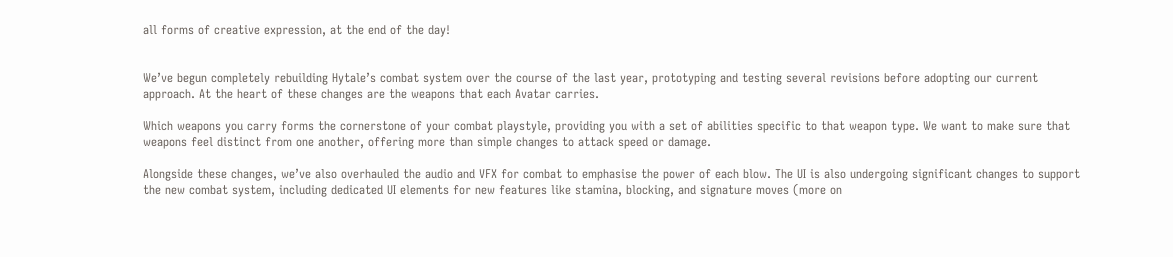all forms of creative expression, at the end of the day!


We’ve begun completely rebuilding Hytale’s combat system over the course of the last year, prototyping and testing several revisions before adopting our current approach. At the heart of these changes are the weapons that each Avatar carries.

Which weapons you carry forms the cornerstone of your combat playstyle, providing you with a set of abilities specific to that weapon type. We want to make sure that weapons feel distinct from one another, offering more than simple changes to attack speed or damage.

Alongside these changes, we’ve also overhauled the audio and VFX for combat to emphasise the power of each blow. The UI is also undergoing significant changes to support the new combat system, including dedicated UI elements for new features like stamina, blocking, and signature moves (more on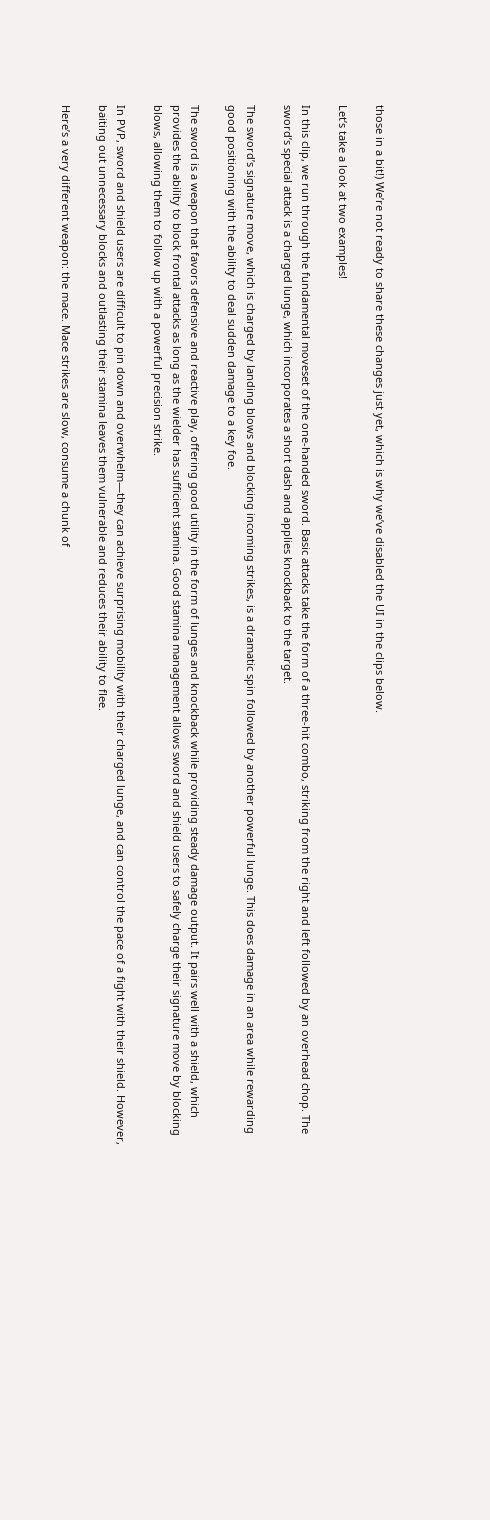those in a bit!) We’re not ready to share these changes just yet, which is why we’ve disabled the UI in the clips below.

Let’s take a look at two examples!

In this clip, we run through the fundamental moveset of the one-handed sword. Basic attacks take the form of a three-hit combo, striking from the right and left followed by an overhead chop. The sword’s special attack is a charged lunge, which incorporates a short dash and applies knockback to the target.

The sword’s signature move, which is charged by landing blows and blocking incoming strikes, is a dramatic spin followed by another powerful lunge. This does damage in an area while rewarding good positioning with the ability to deal sudden damage to a key foe.

The sword is a weapon that favors defensive and reactive play, offering good utility in the form of lunges and knockback while providing steady damage output. It pairs well with a shield, which provides the ability to block frontal attacks as long as the wielder has sufficient stamina. Good stamina management allows sword and shield users to safely charge their signature move by blocking blows, allowing them to follow up with a powerful precision strike.

In PVP, sword and shield users are difficult to pin down and overwhelm—they can achieve surprising mobility with their charged lunge, and can control the pace of a fight with their shield. However, baiting out unnecessary blocks and outlasting their stamina leaves them vulnerable and reduces their ability to flee.

Here’s a very different weapon: the mace. Mace strikes are slow, consume a chunk of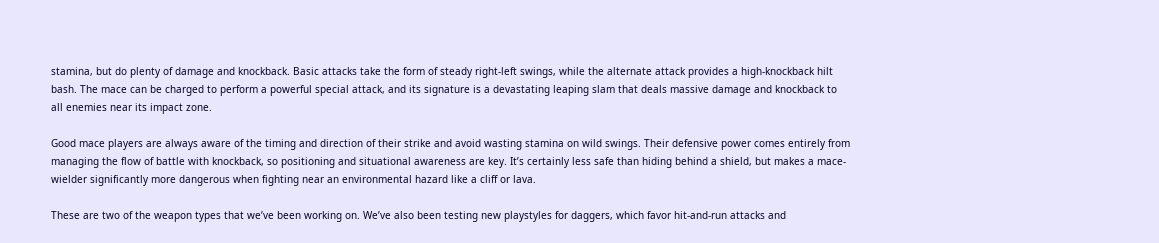stamina, but do plenty of damage and knockback. Basic attacks take the form of steady right-left swings, while the alternate attack provides a high-knockback hilt bash. The mace can be charged to perform a powerful special attack, and its signature is a devastating leaping slam that deals massive damage and knockback to all enemies near its impact zone.

Good mace players are always aware of the timing and direction of their strike and avoid wasting stamina on wild swings. Their defensive power comes entirely from managing the flow of battle with knockback, so positioning and situational awareness are key. It’s certainly less safe than hiding behind a shield, but makes a mace-wielder significantly more dangerous when fighting near an environmental hazard like a cliff or lava.

These are two of the weapon types that we’ve been working on. We’ve also been testing new playstyles for daggers, which favor hit-and-run attacks and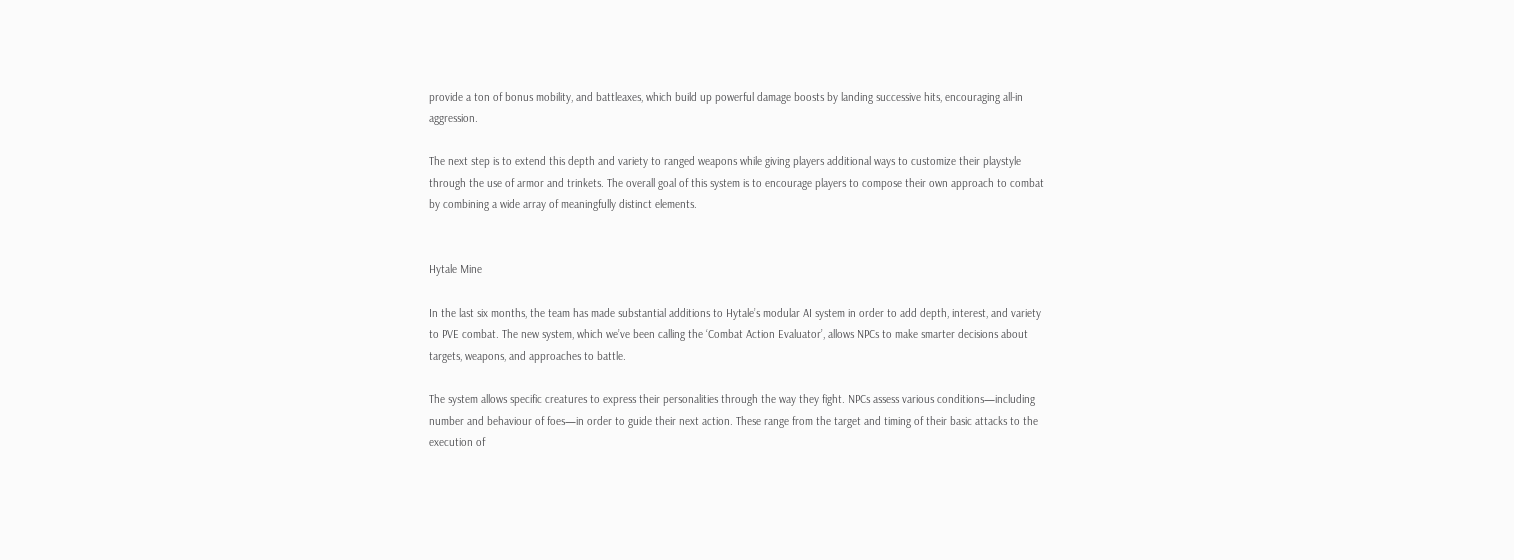provide a ton of bonus mobility, and battleaxes, which build up powerful damage boosts by landing successive hits, encouraging all-in aggression.

The next step is to extend this depth and variety to ranged weapons while giving players additional ways to customize their playstyle through the use of armor and trinkets. The overall goal of this system is to encourage players to compose their own approach to combat by combining a wide array of meaningfully distinct elements.


Hytale Mine

In the last six months, the team has made substantial additions to Hytale’s modular AI system in order to add depth, interest, and variety to PVE combat. The new system, which we’ve been calling the ‘Combat Action Evaluator’, allows NPCs to make smarter decisions about targets, weapons, and approaches to battle.

The system allows specific creatures to express their personalities through the way they fight. NPCs assess various conditions—including number and behaviour of foes—in order to guide their next action. These range from the target and timing of their basic attacks to the execution of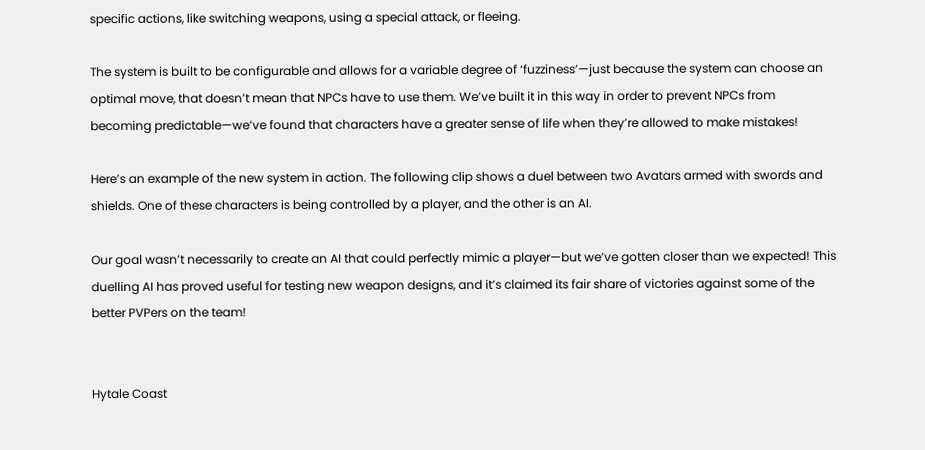specific actions, like switching weapons, using a special attack, or fleeing.

The system is built to be configurable and allows for a variable degree of ‘fuzziness’—just because the system can choose an optimal move, that doesn’t mean that NPCs have to use them. We’ve built it in this way in order to prevent NPCs from becoming predictable—we’ve found that characters have a greater sense of life when they’re allowed to make mistakes!

Here’s an example of the new system in action. The following clip shows a duel between two Avatars armed with swords and shields. One of these characters is being controlled by a player, and the other is an AI.

Our goal wasn’t necessarily to create an AI that could perfectly mimic a player—but we’ve gotten closer than we expected! This duelling AI has proved useful for testing new weapon designs, and it’s claimed its fair share of victories against some of the better PVPers on the team!


Hytale Coast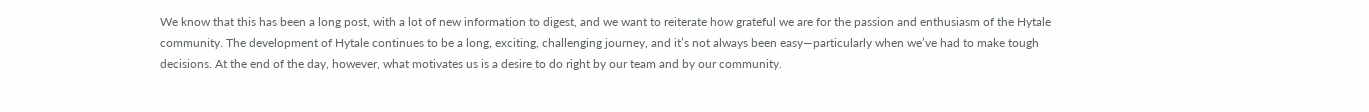We know that this has been a long post, with a lot of new information to digest, and we want to reiterate how grateful we are for the passion and enthusiasm of the Hytale community. The development of Hytale continues to be a long, exciting, challenging journey, and it’s not always been easy—particularly when we’ve had to make tough decisions. At the end of the day, however, what motivates us is a desire to do right by our team and by our community.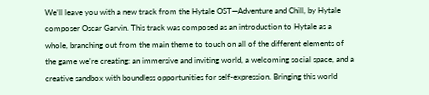We’ll leave you with a new track from the Hytale OST—Adventure and Chill, by Hytale composer Oscar Garvin. This track was composed as an introduction to Hytale as a whole, branching out from the main theme to touch on all of the different elements of the game we’re creating: an immersive and inviting world, a welcoming social space, and a creative sandbox with boundless opportunities for self-expression. Bringing this world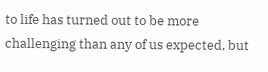to life has turned out to be more challenging than any of us expected, but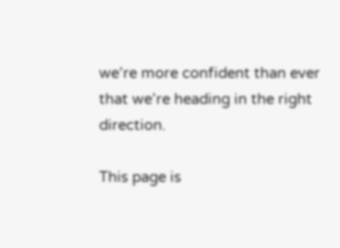we’re more confident than ever that we’re heading in the right direction.

This page is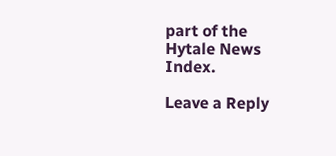part of the Hytale News Index.

Leave a Reply